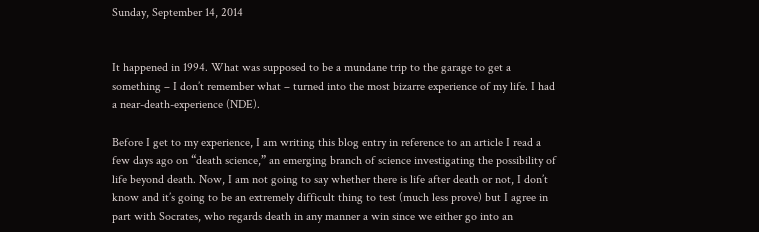Sunday, September 14, 2014


It happened in 1994. What was supposed to be a mundane trip to the garage to get a something – I don’t remember what – turned into the most bizarre experience of my life. I had a near-death-experience (NDE).

Before I get to my experience, I am writing this blog entry in reference to an article I read a few days ago on “death science,” an emerging branch of science investigating the possibility of life beyond death. Now, I am not going to say whether there is life after death or not, I don’t know and it’s going to be an extremely difficult thing to test (much less prove) but I agree in part with Socrates, who regards death in any manner a win since we either go into an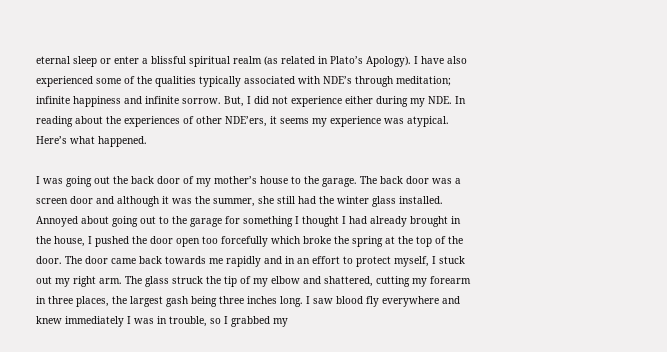eternal sleep or enter a blissful spiritual realm (as related in Plato’s Apology). I have also experienced some of the qualities typically associated with NDE’s through meditation; infinite happiness and infinite sorrow. But, I did not experience either during my NDE. In reading about the experiences of other NDE’ers, it seems my experience was atypical. Here’s what happened.

I was going out the back door of my mother’s house to the garage. The back door was a screen door and although it was the summer, she still had the winter glass installed. Annoyed about going out to the garage for something I thought I had already brought in the house, I pushed the door open too forcefully which broke the spring at the top of the door. The door came back towards me rapidly and in an effort to protect myself, I stuck out my right arm. The glass struck the tip of my elbow and shattered, cutting my forearm in three places, the largest gash being three inches long. I saw blood fly everywhere and knew immediately I was in trouble, so I grabbed my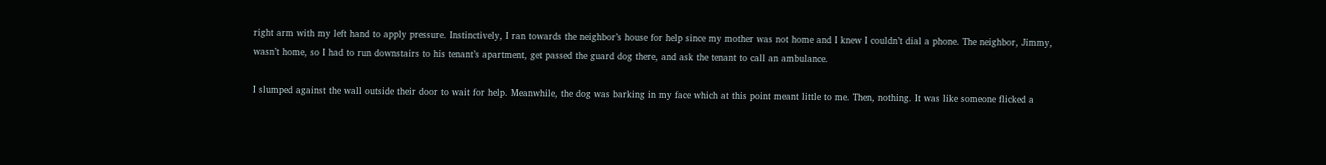right arm with my left hand to apply pressure. Instinctively, I ran towards the neighbor’s house for help since my mother was not home and I knew I couldn’t dial a phone. The neighbor, Jimmy, wasn’t home, so I had to run downstairs to his tenant’s apartment, get passed the guard dog there, and ask the tenant to call an ambulance.

I slumped against the wall outside their door to wait for help. Meanwhile, the dog was barking in my face which at this point meant little to me. Then, nothing. It was like someone flicked a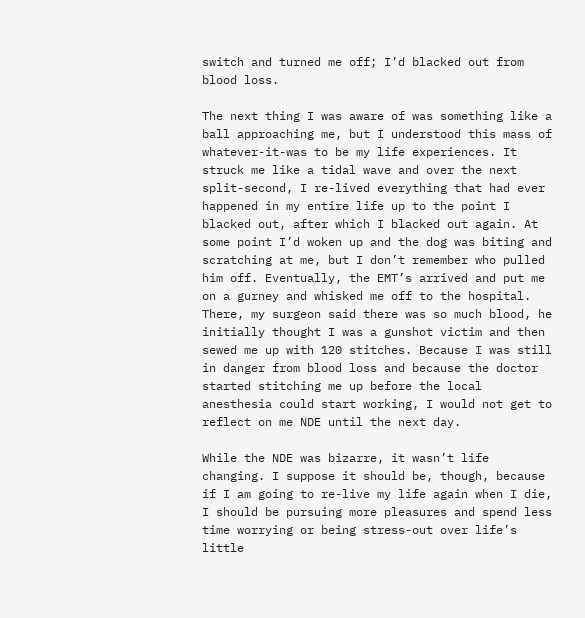switch and turned me off; I’d blacked out from blood loss.

The next thing I was aware of was something like a ball approaching me, but I understood this mass of whatever-it-was to be my life experiences. It struck me like a tidal wave and over the next split-second, I re-lived everything that had ever happened in my entire life up to the point I blacked out, after which I blacked out again. At some point I’d woken up and the dog was biting and scratching at me, but I don’t remember who pulled him off. Eventually, the EMT’s arrived and put me on a gurney and whisked me off to the hospital. There, my surgeon said there was so much blood, he initially thought I was a gunshot victim and then sewed me up with 120 stitches. Because I was still in danger from blood loss and because the doctor started stitching me up before the local anesthesia could start working, I would not get to reflect on me NDE until the next day.

While the NDE was bizarre, it wasn’t life changing. I suppose it should be, though, because if I am going to re-live my life again when I die, I should be pursuing more pleasures and spend less time worrying or being stress-out over life’s little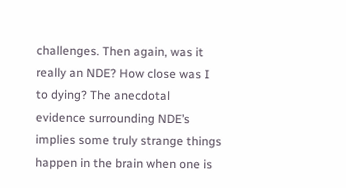challenges. Then again, was it really an NDE? How close was I to dying? The anecdotal evidence surrounding NDE’s implies some truly strange things happen in the brain when one is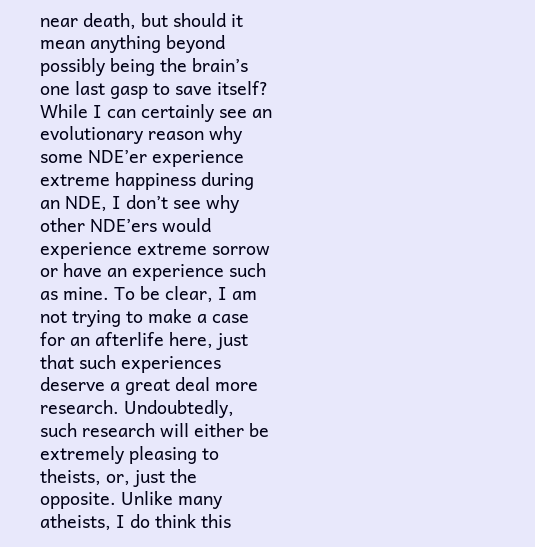near death, but should it mean anything beyond possibly being the brain’s one last gasp to save itself? While I can certainly see an evolutionary reason why some NDE’er experience extreme happiness during an NDE, I don’t see why other NDE’ers would experience extreme sorrow or have an experience such as mine. To be clear, I am not trying to make a case for an afterlife here, just that such experiences deserve a great deal more research. Undoubtedly, such research will either be extremely pleasing to theists, or, just the opposite. Unlike many atheists, I do think this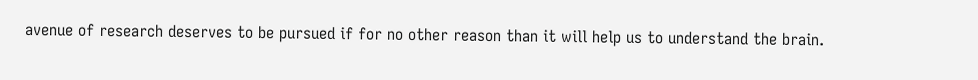avenue of research deserves to be pursued if for no other reason than it will help us to understand the brain.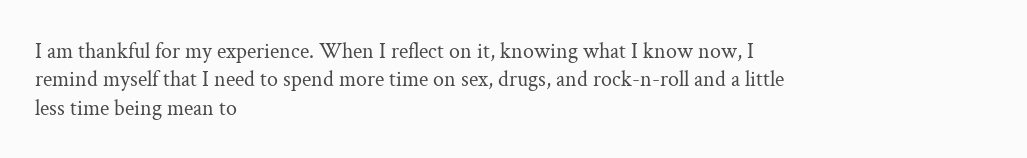I am thankful for my experience. When I reflect on it, knowing what I know now, I remind myself that I need to spend more time on sex, drugs, and rock-n-roll and a little less time being mean to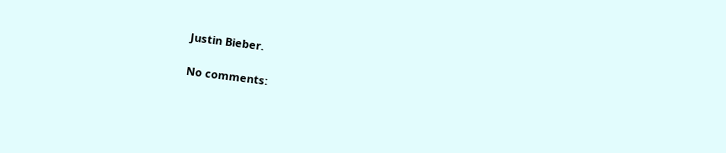Justin Bieber.

No comments: